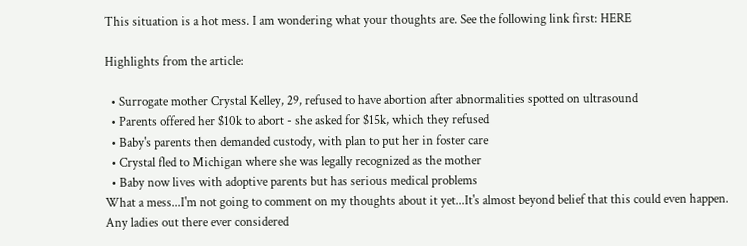This situation is a hot mess. I am wondering what your thoughts are. See the following link first: HERE

Highlights from the article:

  • Surrogate mother Crystal Kelley, 29, refused to have abortion after abnormalities spotted on ultrasound
  • Parents offered her $10k to abort - she asked for $15k, which they refused
  • Baby's parents then demanded custody, with plan to put her in foster care
  • Crystal fled to Michigan where she was legally recognized as the mother
  • Baby now lives with adoptive parents but has serious medical problems
What a mess...I'm not going to comment on my thoughts about it yet...It's almost beyond belief that this could even happen.
Any ladies out there ever considered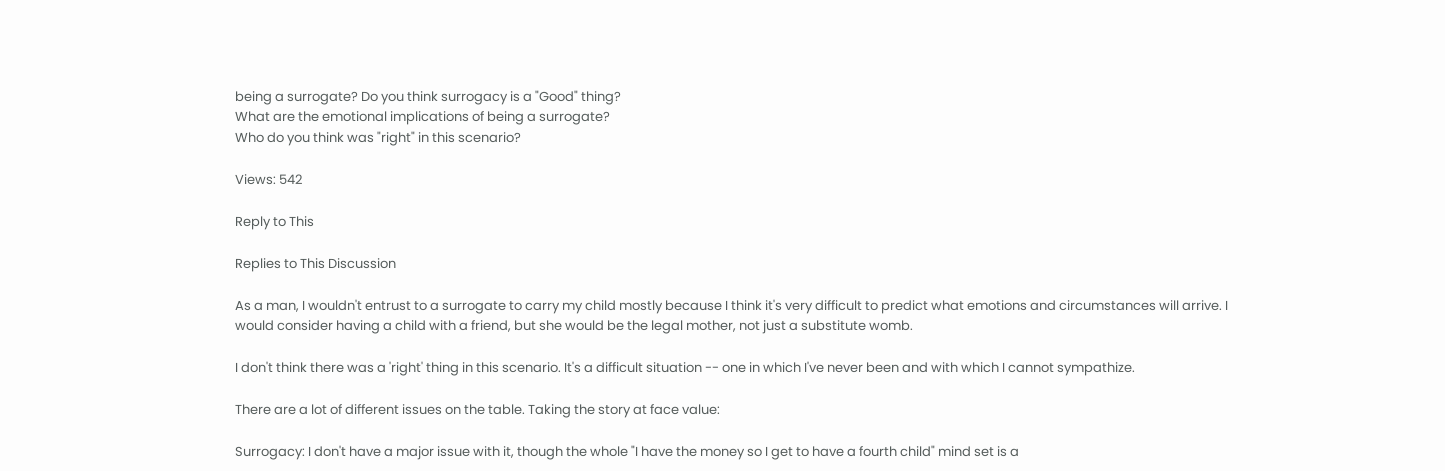being a surrogate? Do you think surrogacy is a "Good" thing?
What are the emotional implications of being a surrogate?
Who do you think was "right" in this scenario?

Views: 542

Reply to This

Replies to This Discussion

As a man, I wouldn't entrust to a surrogate to carry my child mostly because I think it's very difficult to predict what emotions and circumstances will arrive. I would consider having a child with a friend, but she would be the legal mother, not just a substitute womb.

I don't think there was a 'right' thing in this scenario. It's a difficult situation -- one in which I've never been and with which I cannot sympathize.

There are a lot of different issues on the table. Taking the story at face value:

Surrogacy: I don't have a major issue with it, though the whole "I have the money so I get to have a fourth child" mind set is a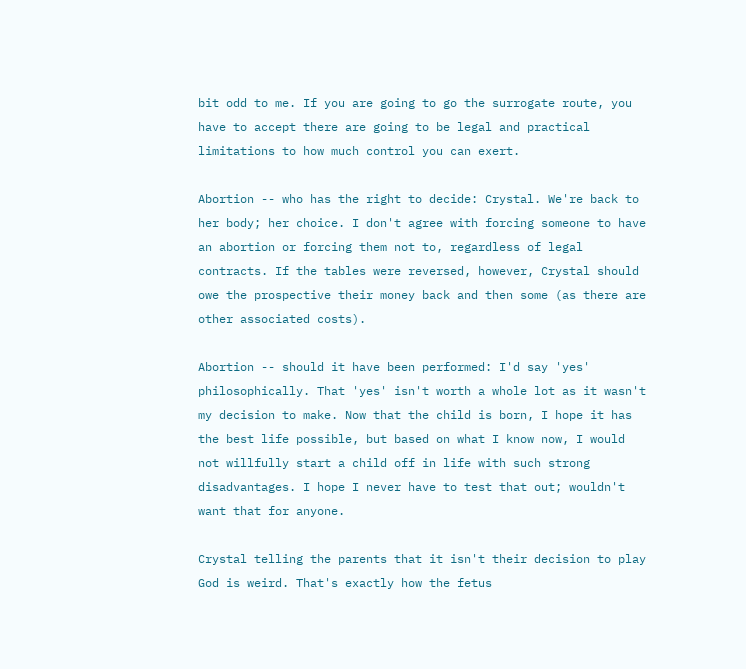bit odd to me. If you are going to go the surrogate route, you have to accept there are going to be legal and practical limitations to how much control you can exert.

Abortion -- who has the right to decide: Crystal. We're back to her body; her choice. I don't agree with forcing someone to have an abortion or forcing them not to, regardless of legal contracts. If the tables were reversed, however, Crystal should owe the prospective their money back and then some (as there are other associated costs).

Abortion -- should it have been performed: I'd say 'yes' philosophically. That 'yes' isn't worth a whole lot as it wasn't my decision to make. Now that the child is born, I hope it has the best life possible, but based on what I know now, I would not willfully start a child off in life with such strong disadvantages. I hope I never have to test that out; wouldn't want that for anyone.

Crystal telling the parents that it isn't their decision to play God is weird. That's exactly how the fetus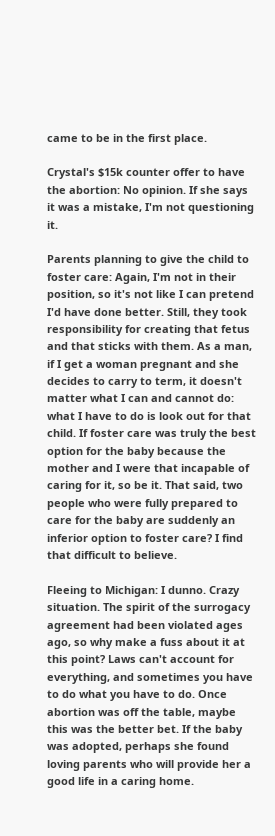came to be in the first place.

Crystal's $15k counter offer to have the abortion: No opinion. If she says it was a mistake, I'm not questioning it.

Parents planning to give the child to foster care: Again, I'm not in their position, so it's not like I can pretend I'd have done better. Still, they took responsibility for creating that fetus and that sticks with them. As a man, if I get a woman pregnant and she decides to carry to term, it doesn't matter what I can and cannot do: what I have to do is look out for that child. If foster care was truly the best option for the baby because the mother and I were that incapable of caring for it, so be it. That said, two people who were fully prepared to care for the baby are suddenly an inferior option to foster care? I find that difficult to believe.

Fleeing to Michigan: I dunno. Crazy situation. The spirit of the surrogacy agreement had been violated ages ago, so why make a fuss about it at this point? Laws can't account for everything, and sometimes you have to do what you have to do. Once abortion was off the table, maybe this was the better bet. If the baby was adopted, perhaps she found loving parents who will provide her a good life in a caring home.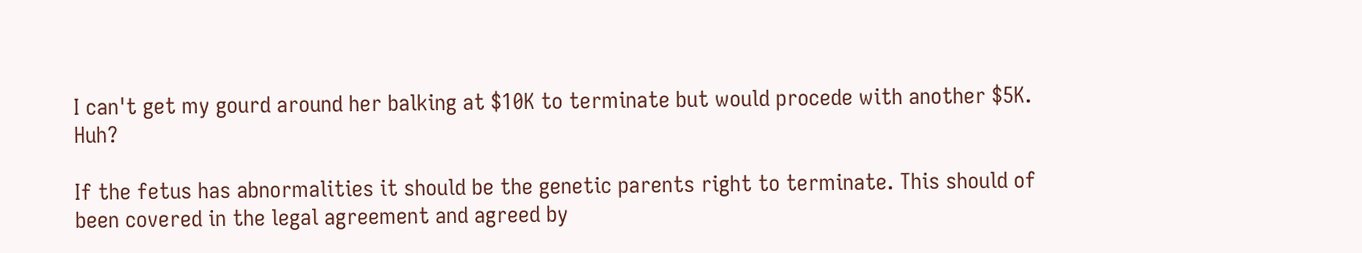I can't get my gourd around her balking at $10K to terminate but would procede with another $5K. Huh?

If the fetus has abnormalities it should be the genetic parents right to terminate. This should of been covered in the legal agreement and agreed by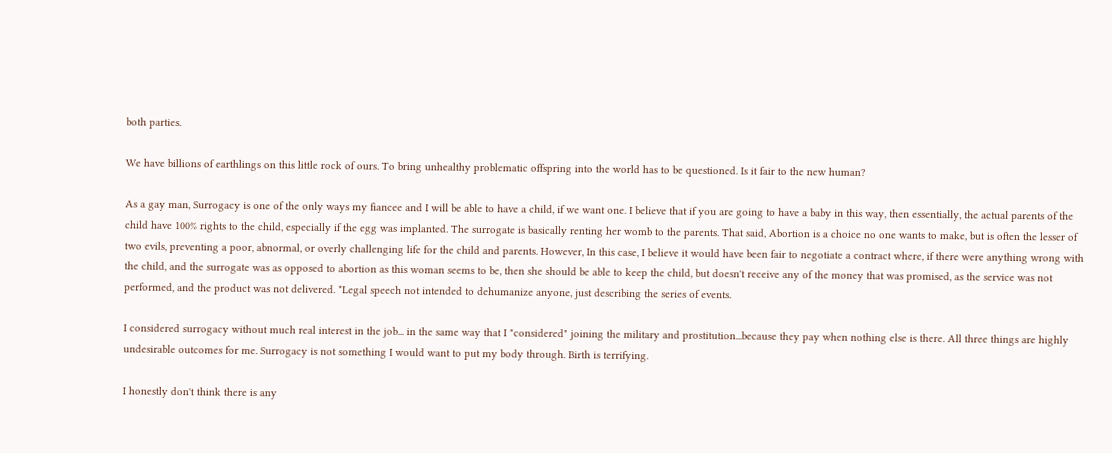both parties.

We have billions of earthlings on this little rock of ours. To bring unhealthy problematic offspring into the world has to be questioned. Is it fair to the new human?

As a gay man, Surrogacy is one of the only ways my fiancee and I will be able to have a child, if we want one. I believe that if you are going to have a baby in this way, then essentially, the actual parents of the child have 100% rights to the child, especially if the egg was implanted. The surrogate is basically renting her womb to the parents. That said, Abortion is a choice no one wants to make, but is often the lesser of two evils, preventing a poor, abnormal, or overly challenging life for the child and parents. However, In this case, I believe it would have been fair to negotiate a contract where, if there were anything wrong with the child, and the surrogate was as opposed to abortion as this woman seems to be, then she should be able to keep the child, but doesn't receive any of the money that was promised, as the service was not performed, and the product was not delivered. *Legal speech not intended to dehumanize anyone, just describing the series of events.

I considered surrogacy without much real interest in the job... in the same way that I "considered" joining the military and prostitution...because they pay when nothing else is there. All three things are highly undesirable outcomes for me. Surrogacy is not something I would want to put my body through. Birth is terrifying.

I honestly don't think there is any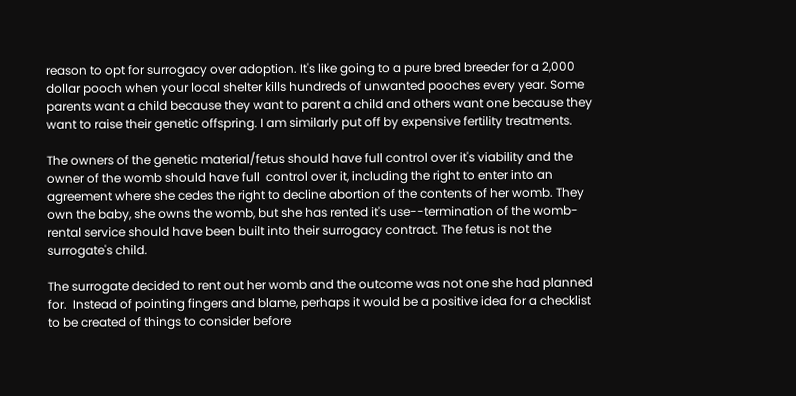reason to opt for surrogacy over adoption. It's like going to a pure bred breeder for a 2,000 dollar pooch when your local shelter kills hundreds of unwanted pooches every year. Some parents want a child because they want to parent a child and others want one because they want to raise their genetic offspring. I am similarly put off by expensive fertility treatments.

The owners of the genetic material/fetus should have full control over it's viability and the owner of the womb should have full  control over it, including the right to enter into an agreement where she cedes the right to decline abortion of the contents of her womb. They own the baby, she owns the womb, but she has rented it's use--termination of the womb-rental service should have been built into their surrogacy contract. The fetus is not the surrogate's child.

The surrogate decided to rent out her womb and the outcome was not one she had planned for.  Instead of pointing fingers and blame, perhaps it would be a positive idea for a checklist to be created of things to consider before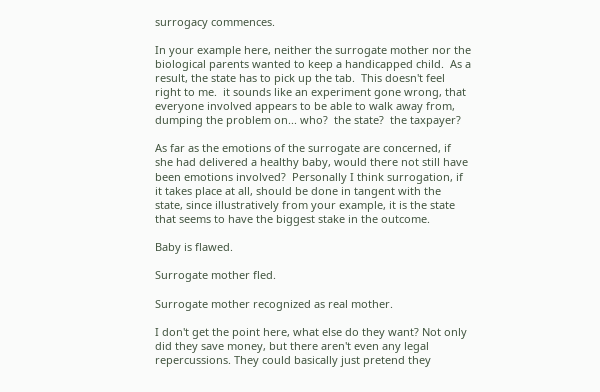surrogacy commences.

In your example here, neither the surrogate mother nor the biological parents wanted to keep a handicapped child.  As a result, the state has to pick up the tab.  This doesn't feel right to me.  it sounds like an experiment gone wrong, that everyone involved appears to be able to walk away from, dumping the problem on... who?  the state?  the taxpayer?

As far as the emotions of the surrogate are concerned, if she had delivered a healthy baby, would there not still have been emotions involved?  Personally I think surrogation, if it takes place at all, should be done in tangent with the state, since illustratively from your example, it is the state that seems to have the biggest stake in the outcome.

Baby is flawed.

Surrogate mother fled.

Surrogate mother recognized as real mother.

I don't get the point here, what else do they want? Not only did they save money, but there aren't even any legal repercussions. They could basically just pretend they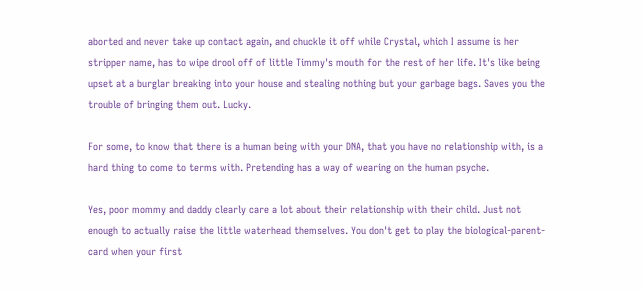aborted and never take up contact again, and chuckle it off while Crystal, which I assume is her stripper name, has to wipe drool off of little Timmy's mouth for the rest of her life. It's like being upset at a burglar breaking into your house and stealing nothing but your garbage bags. Saves you the trouble of bringing them out. Lucky.

For some, to know that there is a human being with your DNA, that you have no relationship with, is a hard thing to come to terms with. Pretending has a way of wearing on the human psyche.

Yes, poor mommy and daddy clearly care a lot about their relationship with their child. Just not enough to actually raise the little waterhead themselves. You don't get to play the biological-parent-card when your first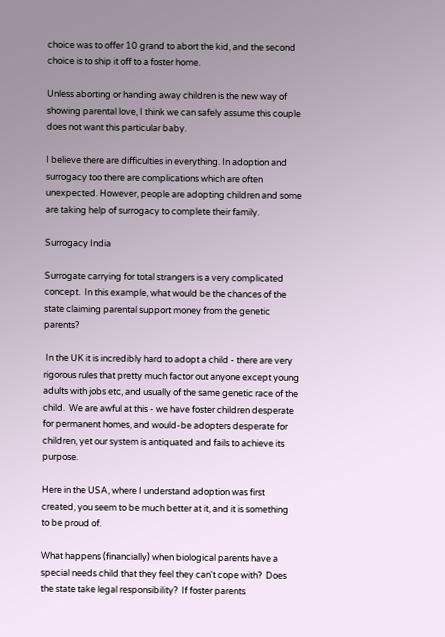choice was to offer 10 grand to abort the kid, and the second choice is to ship it off to a foster home.

Unless aborting or handing away children is the new way of showing parental love, I think we can safely assume this couple does not want this particular baby.

I believe there are difficulties in everything. In adoption and surrogacy too there are complications which are often unexpected. However, people are adopting children and some are taking help of surrogacy to complete their family.

Surrogacy India

Surrogate carrying for total strangers is a very complicated concept.  In this example, what would be the chances of the state claiming parental support money from the genetic parents?

 In the UK it is incredibly hard to adopt a child - there are very rigorous rules that pretty much factor out anyone except young adults with jobs etc, and usually of the same genetic race of the child.  We are awful at this - we have foster children desperate for permanent homes, and would-be adopters desperate for children, yet our system is antiquated and fails to achieve its purpose.

Here in the USA, where I understand adoption was first created, you seem to be much better at it, and it is something to be proud of.

What happens (financially) when biological parents have a special needs child that they feel they can't cope with?  Does the state take legal responsibility?  If foster parents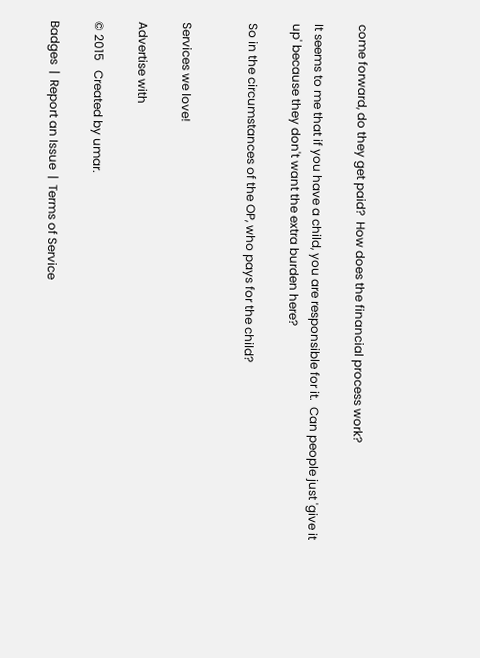come forward, do they get paid?  How does the financial process work?

It seems to me that if you have a child, you are responsible for it.  Can people just 'give it up' because they don't want the extra burden here?

So in the circumstances of the OP, who pays for the child?


Services we love!

Advertise with

© 2015   Created by umar.

Badges  |  Report an Issue  |  Terms of Service